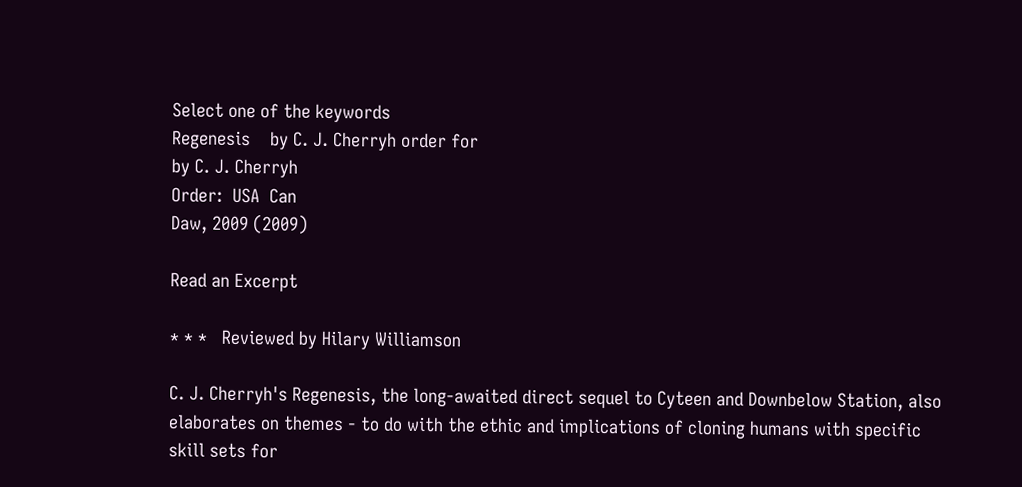Select one of the keywords
Regenesis    by C. J. Cherryh order for
by C. J. Cherryh
Order:  USA  Can
Daw, 2009 (2009)

Read an Excerpt

* * *   Reviewed by Hilary Williamson

C. J. Cherryh's Regenesis, the long-awaited direct sequel to Cyteen and Downbelow Station, also elaborates on themes - to do with the ethic and implications of cloning humans with specific skill sets for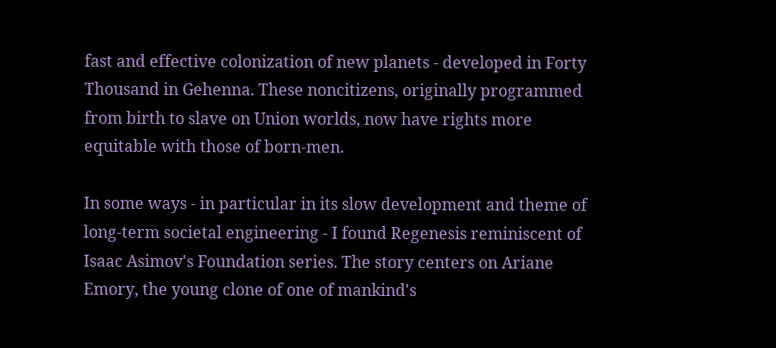fast and effective colonization of new planets - developed in Forty Thousand in Gehenna. These noncitizens, originally programmed from birth to slave on Union worlds, now have rights more equitable with those of born-men.

In some ways - in particular in its slow development and theme of long-term societal engineering - I found Regenesis reminiscent of Isaac Asimov's Foundation series. The story centers on Ariane Emory, the young clone of one of mankind's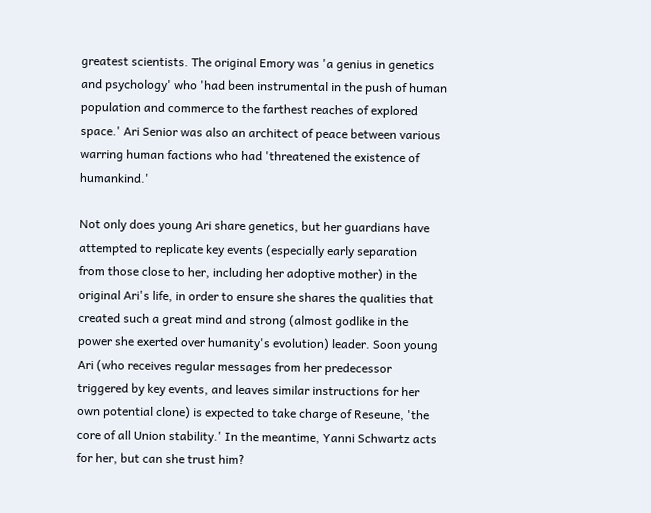greatest scientists. The original Emory was 'a genius in genetics and psychology' who 'had been instrumental in the push of human population and commerce to the farthest reaches of explored space.' Ari Senior was also an architect of peace between various warring human factions who had 'threatened the existence of humankind.'

Not only does young Ari share genetics, but her guardians have attempted to replicate key events (especially early separation from those close to her, including her adoptive mother) in the original Ari's life, in order to ensure she shares the qualities that created such a great mind and strong (almost godlike in the power she exerted over humanity's evolution) leader. Soon young Ari (who receives regular messages from her predecessor triggered by key events, and leaves similar instructions for her own potential clone) is expected to take charge of Reseune, 'the core of all Union stability.' In the meantime, Yanni Schwartz acts for her, but can she trust him?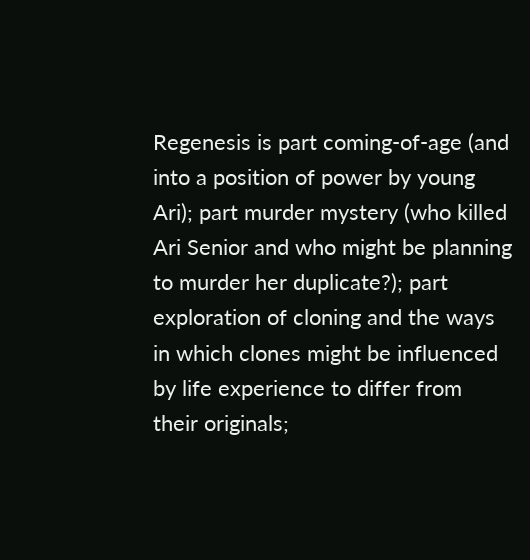Regenesis is part coming-of-age (and into a position of power by young Ari); part murder mystery (who killed Ari Senior and who might be planning to murder her duplicate?); part exploration of cloning and the ways in which clones might be influenced by life experience to differ from their originals;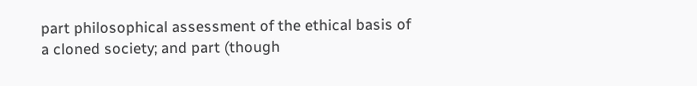part philosophical assessment of the ethical basis of a cloned society; and part (though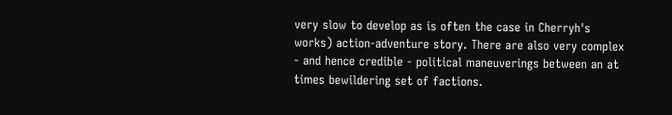very slow to develop as is often the case in Cherryh's works) action-adventure story. There are also very complex - and hence credible - political maneuverings between an at times bewildering set of factions.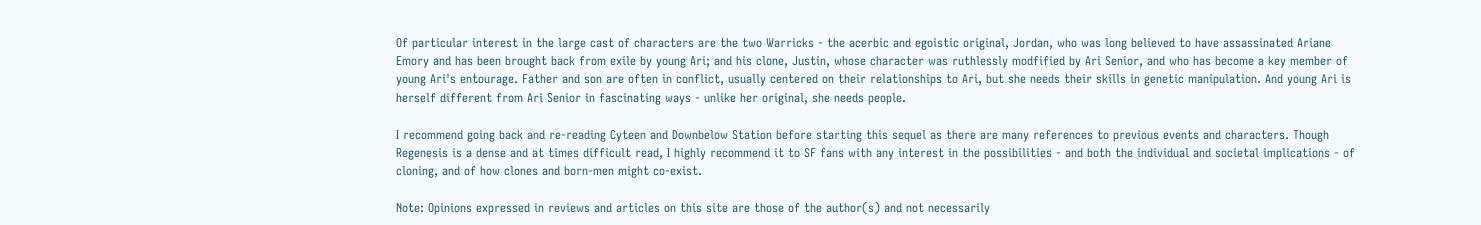Of particular interest in the large cast of characters are the two Warricks - the acerbic and egoistic original, Jordan, who was long believed to have assassinated Ariane Emory and has been brought back from exile by young Ari; and his clone, Justin, whose character was ruthlessly modfified by Ari Senior, and who has become a key member of young Ari's entourage. Father and son are often in conflict, usually centered on their relationships to Ari, but she needs their skills in genetic manipulation. And young Ari is herself different from Ari Senior in fascinating ways - unlike her original, she needs people.

I recommend going back and re-reading Cyteen and Downbelow Station before starting this sequel as there are many references to previous events and characters. Though Regenesis is a dense and at times difficult read, I highly recommend it to SF fans with any interest in the possibilities - and both the individual and societal implications - of cloning, and of how clones and born-men might co-exist.

Note: Opinions expressed in reviews and articles on this site are those of the author(s) and not necessarily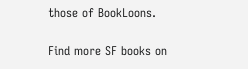those of BookLoons.

Find more SF books on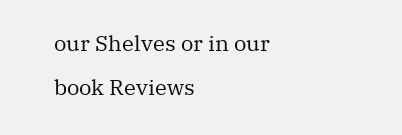our Shelves or in our book Reviews